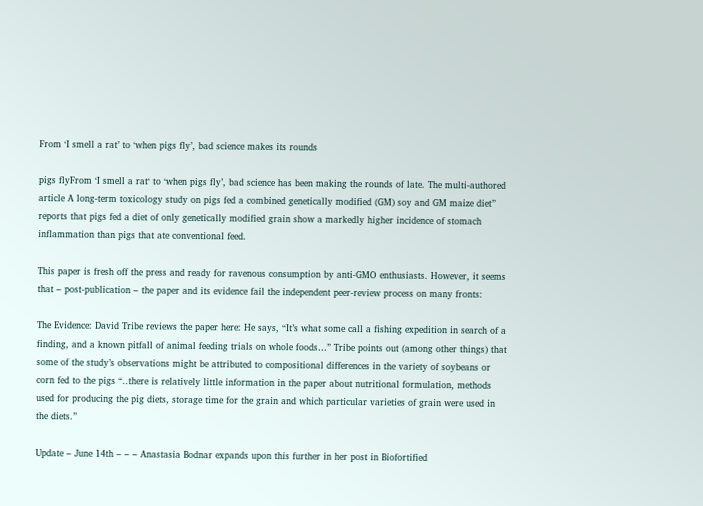From ‘I smell a rat’ to ‘when pigs fly’, bad science makes its rounds

pigs flyFrom ‘I smell a rat‘ to ‘when pigs fly’, bad science has been making the rounds of late. The multi-authored article A long-term toxicology study on pigs fed a combined genetically modified (GM) soy and GM maize diet” reports that pigs fed a diet of only genetically modified grain show a markedly higher incidence of stomach inflammation than pigs that ate conventional feed.

This paper is fresh off the press and ready for ravenous consumption by anti-GMO enthusiasts. However, it seems that – post-publication – the paper and its evidence fail the independent peer-review process on many fronts:

The Evidence: David Tribe reviews the paper here: He says, “It’s what some call a fishing expedition in search of a finding, and a known pitfall of animal feeding trials on whole foods…” Tribe points out (among other things) that some of the study’s observations might be attributed to compositional differences in the variety of soybeans or corn fed to the pigs “..there is relatively little information in the paper about nutritional formulation, methods used for producing the pig diets, storage time for the grain and which particular varieties of grain were used in the diets.”

Update – June 14th – – – Anastasia Bodnar expands upon this further in her post in Biofortified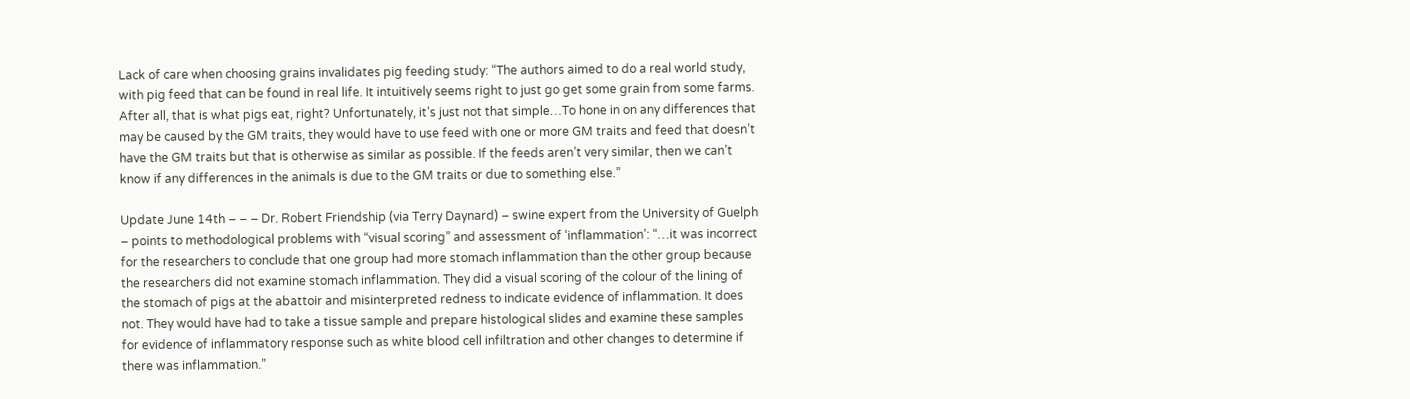Lack of care when choosing grains invalidates pig feeding study: “The authors aimed to do a real world study, with pig feed that can be found in real life. It intuitively seems right to just go get some grain from some farms. After all, that is what pigs eat, right? Unfortunately, it’s just not that simple…To hone in on any differences that may be caused by the GM traits, they would have to use feed with one or more GM traits and feed that doesn’t have the GM traits but that is otherwise as similar as possible. If the feeds aren’t very similar, then we can’t know if any differences in the animals is due to the GM traits or due to something else.”

Update June 14th – – – Dr. Robert Friendship (via Terry Daynard) – swine expert from the University of Guelph – points to methodological problems with “visual scoring” and assessment of ‘inflammation’: “…it was incorrect for the researchers to conclude that one group had more stomach inflammation than the other group because the researchers did not examine stomach inflammation. They did a visual scoring of the colour of the lining of the stomach of pigs at the abattoir and misinterpreted redness to indicate evidence of inflammation. It does not. They would have had to take a tissue sample and prepare histological slides and examine these samples for evidence of inflammatory response such as white blood cell infiltration and other changes to determine if there was inflammation.”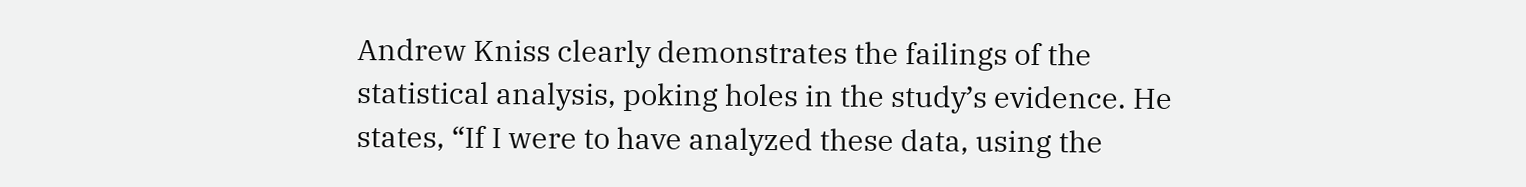Andrew Kniss clearly demonstrates the failings of the statistical analysis, poking holes in the study’s evidence. He states, “If I were to have analyzed these data, using the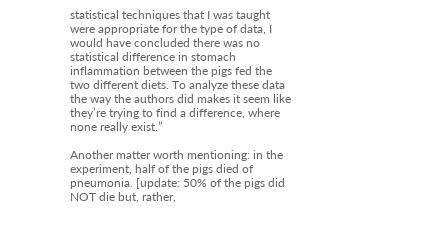statistical techniques that I was taught were appropriate for the type of data, I would have concluded there was no statistical difference in stomach inflammation between the pigs fed the two different diets. To analyze these data the way the authors did makes it seem like they’re trying to find a difference, where none really exist.”

Another matter worth mentioning: in the experiment, half of the pigs died of pneumonia. [update: 50% of the pigs did NOT die but, rather,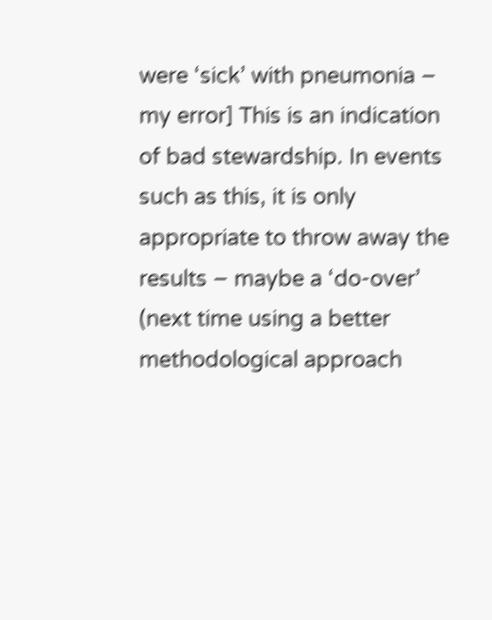were ‘sick’ with pneumonia – my error] This is an indication of bad stewardship. In events such as this, it is only appropriate to throw away the results – maybe a ‘do-over’ (next time using a better methodological approach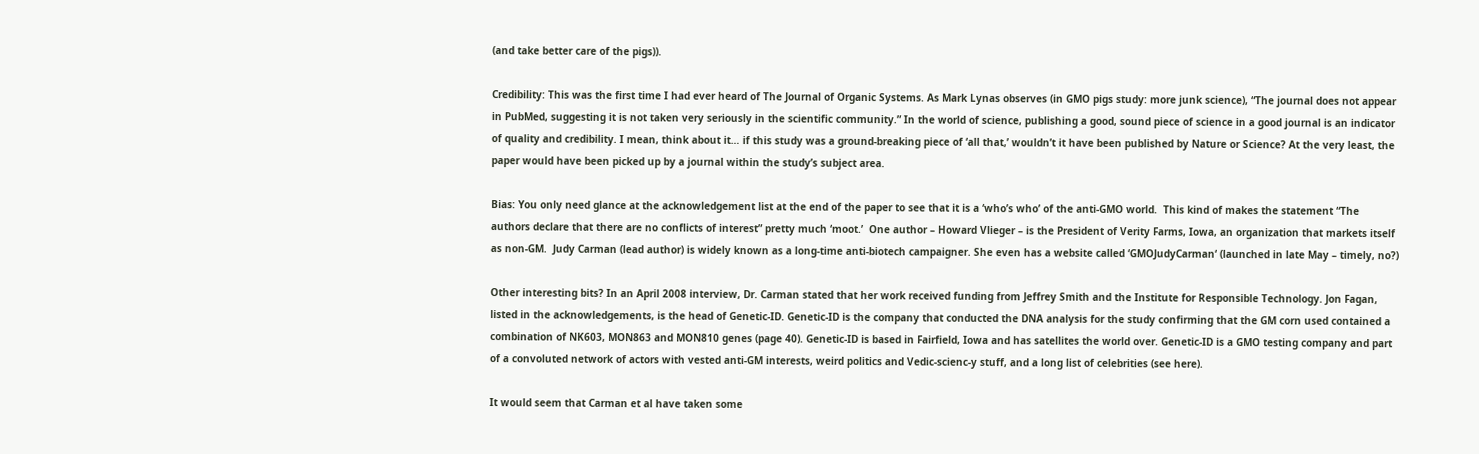(and take better care of the pigs)).

Credibility: This was the first time I had ever heard of The Journal of Organic Systems. As Mark Lynas observes (in GMO pigs study: more junk science), “The journal does not appear in PubMed, suggesting it is not taken very seriously in the scientific community.” In the world of science, publishing a good, sound piece of science in a good journal is an indicator of quality and credibility. I mean, think about it… if this study was a ground-breaking piece of ‘all that,’ wouldn’t it have been published by Nature or Science? At the very least, the paper would have been picked up by a journal within the study’s subject area.

Bias: You only need glance at the acknowledgement list at the end of the paper to see that it is a ‘who’s who’ of the anti-GMO world.  This kind of makes the statement “The authors declare that there are no conflicts of interest” pretty much ‘moot.’  One author – Howard Vlieger – is the President of Verity Farms, Iowa, an organization that markets itself as non-GM.  Judy Carman (lead author) is widely known as a long-time anti-biotech campaigner. She even has a website called ‘GMOJudyCarman‘ (launched in late May – timely, no?)

Other interesting bits? In an April 2008 interview, Dr. Carman stated that her work received funding from Jeffrey Smith and the Institute for Responsible Technology. Jon Fagan, listed in the acknowledgements, is the head of Genetic-ID. Genetic-ID is the company that conducted the DNA analysis for the study confirming that the GM corn used contained a combination of NK603, MON863 and MON810 genes (page 40). Genetic-ID is based in Fairfield, Iowa and has satellites the world over. Genetic-ID is a GMO testing company and part of a convoluted network of actors with vested anti-GM interests, weird politics and Vedic-scienc-y stuff, and a long list of celebrities (see here).

It would seem that Carman et al have taken some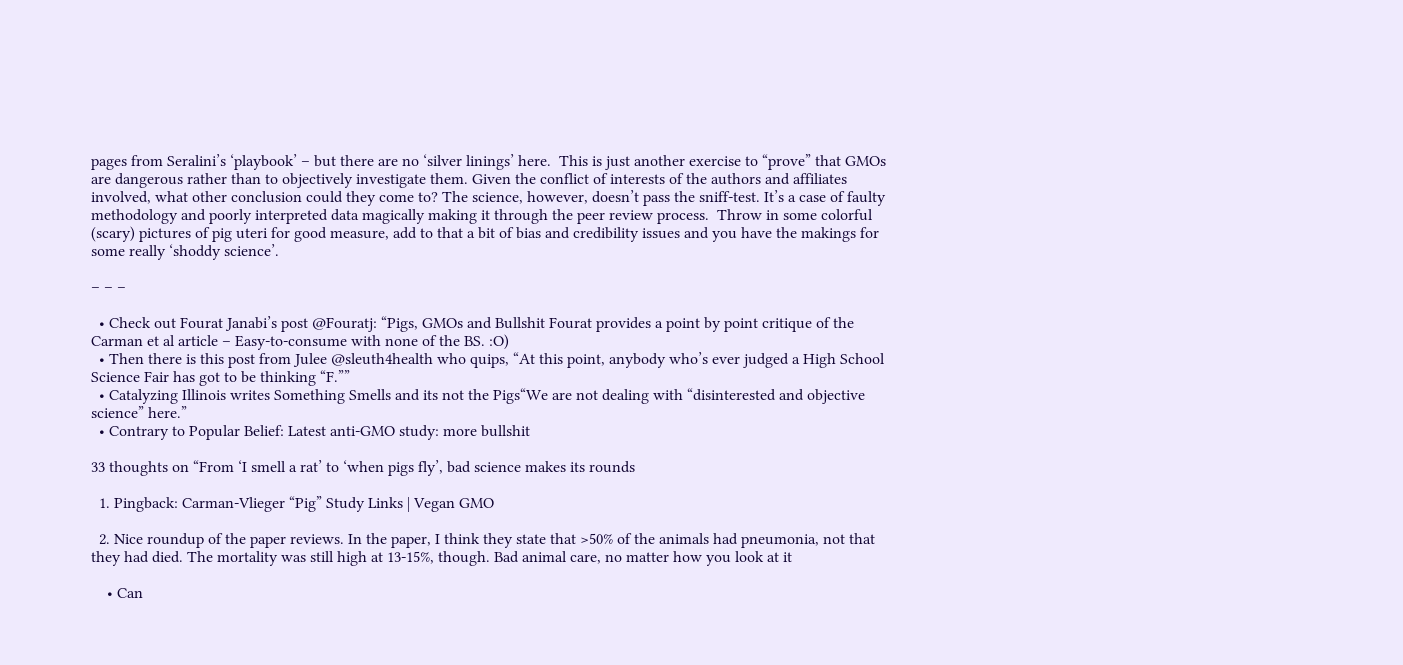pages from Seralini’s ‘playbook’ – but there are no ‘silver linings’ here.  This is just another exercise to “prove” that GMOs are dangerous rather than to objectively investigate them. Given the conflict of interests of the authors and affiliates involved, what other conclusion could they come to? The science, however, doesn’t pass the sniff-test. It’s a case of faulty methodology and poorly interpreted data magically making it through the peer review process.  Throw in some colorful (scary) pictures of pig uteri for good measure, add to that a bit of bias and credibility issues and you have the makings for some really ‘shoddy science’.

– – –

  • Check out Fourat Janabi’s post @Fouratj: “Pigs, GMOs and Bullshit Fourat provides a point by point critique of the Carman et al article – Easy-to-consume with none of the BS. :O)
  • Then there is this post from Julee @sleuth4health who quips, “At this point, anybody who’s ever judged a High School Science Fair has got to be thinking “F.””
  • Catalyzing Illinois writes Something Smells and its not the Pigs“We are not dealing with “disinterested and objective science” here.”
  • Contrary to Popular Belief: Latest anti-GMO study: more bullshit

33 thoughts on “From ‘I smell a rat’ to ‘when pigs fly’, bad science makes its rounds

  1. Pingback: Carman-Vlieger “Pig” Study Links | Vegan GMO

  2. Nice roundup of the paper reviews. In the paper, I think they state that >50% of the animals had pneumonia, not that they had died. The mortality was still high at 13-15%, though. Bad animal care, no matter how you look at it

    • Can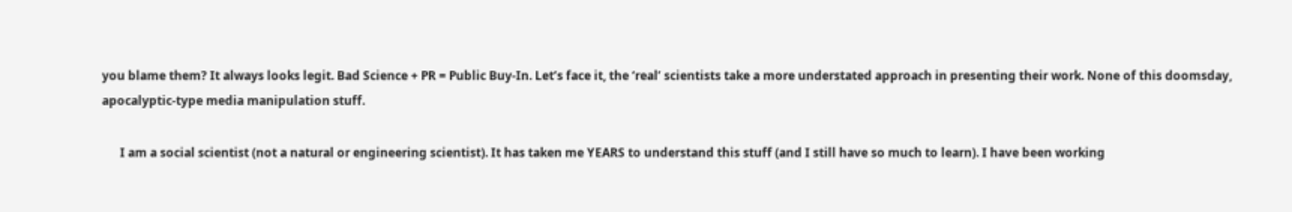you blame them? It always looks legit. Bad Science + PR = Public Buy-In. Let’s face it, the ‘real’ scientists take a more understated approach in presenting their work. None of this doomsday, apocalyptic-type media manipulation stuff.

      I am a social scientist (not a natural or engineering scientist). It has taken me YEARS to understand this stuff (and I still have so much to learn). I have been working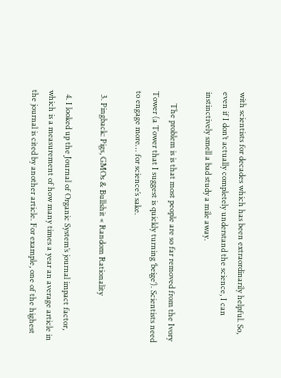with scientists for decades which has been extraordinarily helpful. So, even if I don’t actually completely understand the science, I can instinctively smell a bad study a mile away.

      The problem is is that most people are so far removed from the Ivory Tower (a Tower that I suggest is quickly turning ‘beige’). Scientists need to engage more… for science’s sake.

  3. Pingback: Pigs, GMOs & Bullshit « Random Rationality

  4. I looked up the Journal of Organic System’s journal impact factor, which is a measurement of how many times a year an average article in the journal is cited by another article. For example, one of the highest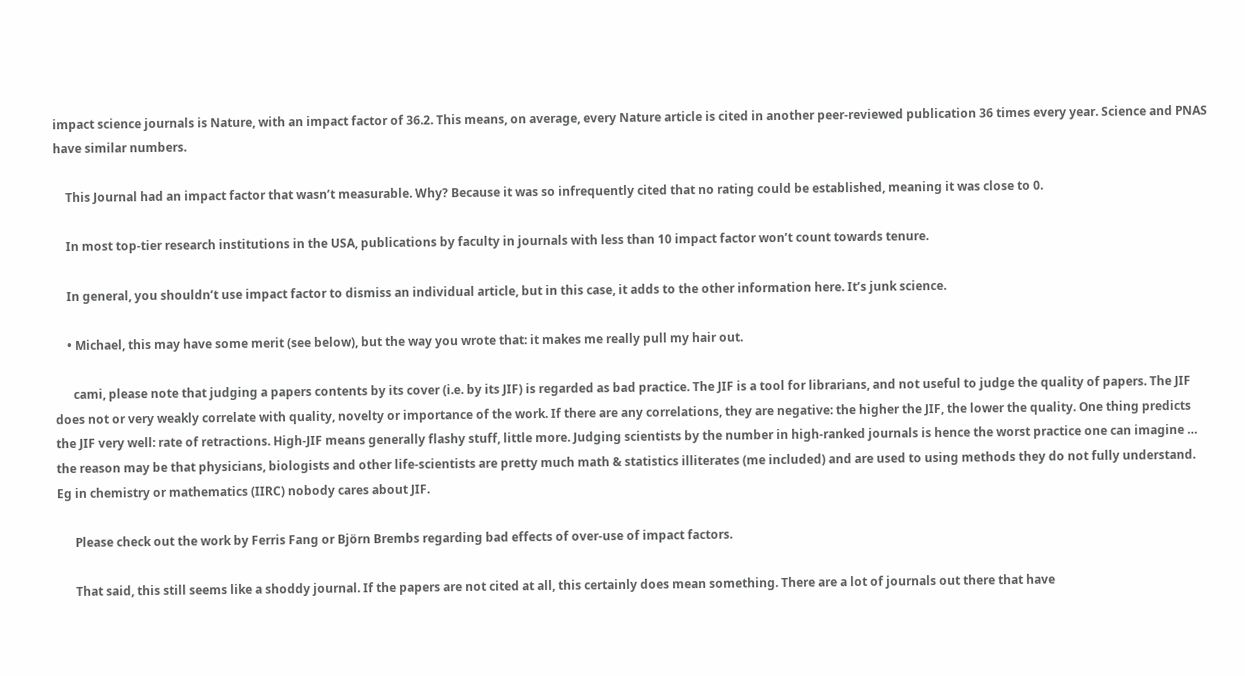impact science journals is Nature, with an impact factor of 36.2. This means, on average, every Nature article is cited in another peer-reviewed publication 36 times every year. Science and PNAS have similar numbers.

    This Journal had an impact factor that wasn’t measurable. Why? Because it was so infrequently cited that no rating could be established, meaning it was close to 0.

    In most top-tier research institutions in the USA, publications by faculty in journals with less than 10 impact factor won’t count towards tenure.

    In general, you shouldn’t use impact factor to dismiss an individual article, but in this case, it adds to the other information here. It’s junk science.

    • Michael, this may have some merit (see below), but the way you wrote that: it makes me really pull my hair out.

      cami, please note that judging a papers contents by its cover (i.e. by its JIF) is regarded as bad practice. The JIF is a tool for librarians, and not useful to judge the quality of papers. The JIF does not or very weakly correlate with quality, novelty or importance of the work. If there are any correlations, they are negative: the higher the JIF, the lower the quality. One thing predicts the JIF very well: rate of retractions. High-JIF means generally flashy stuff, little more. Judging scientists by the number in high-ranked journals is hence the worst practice one can imagine … the reason may be that physicians, biologists and other life-scientists are pretty much math & statistics illiterates (me included) and are used to using methods they do not fully understand. Eg in chemistry or mathematics (IIRC) nobody cares about JIF.

      Please check out the work by Ferris Fang or Björn Brembs regarding bad effects of over-use of impact factors.

      That said, this still seems like a shoddy journal. If the papers are not cited at all, this certainly does mean something. There are a lot of journals out there that have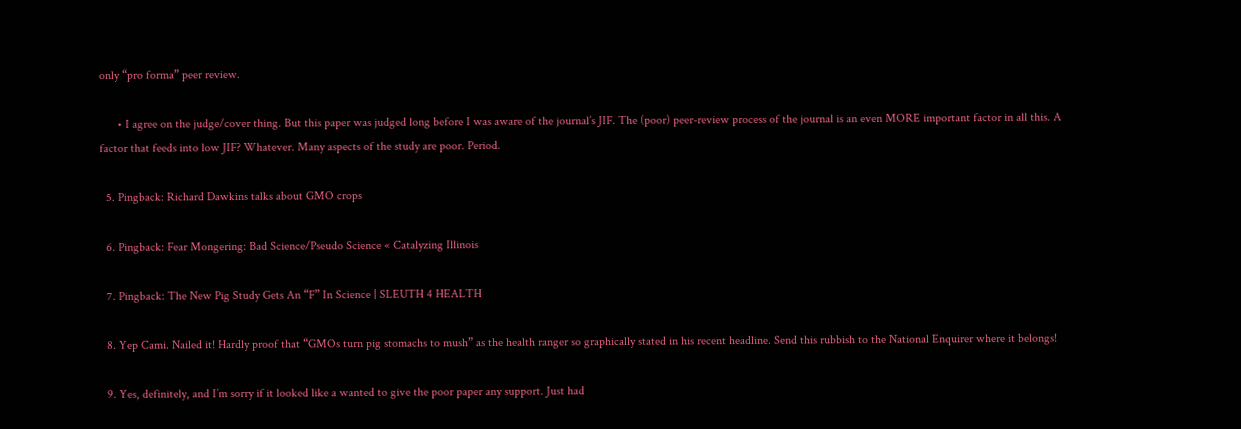only “pro forma” peer review.

      • I agree on the judge/cover thing. But this paper was judged long before I was aware of the journal’s JIF. The (poor) peer-review process of the journal is an even MORE important factor in all this. A factor that feeds into low JIF? Whatever. Many aspects of the study are poor. Period.

  5. Pingback: Richard Dawkins talks about GMO crops

  6. Pingback: Fear Mongering: Bad Science/Pseudo Science « Catalyzing Illinois

  7. Pingback: The New Pig Study Gets An “F” In Science | SLEUTH 4 HEALTH

  8. Yep Cami. Nailed it! Hardly proof that “GMOs turn pig stomachs to mush” as the health ranger so graphically stated in his recent headline. Send this rubbish to the National Enquirer where it belongs!

  9. Yes, definitely, and I’m sorry if it looked like a wanted to give the poor paper any support. Just had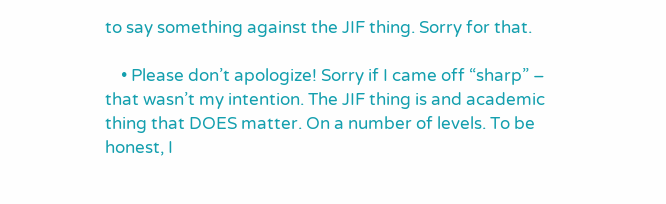to say something against the JIF thing. Sorry for that.

    • Please don’t apologize! Sorry if I came off “sharp” – that wasn’t my intention. The JIF thing is and academic thing that DOES matter. On a number of levels. To be honest, I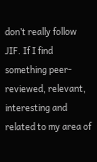don’t really follow JIF. If I find something peer-reviewed, relevant, interesting and related to my area of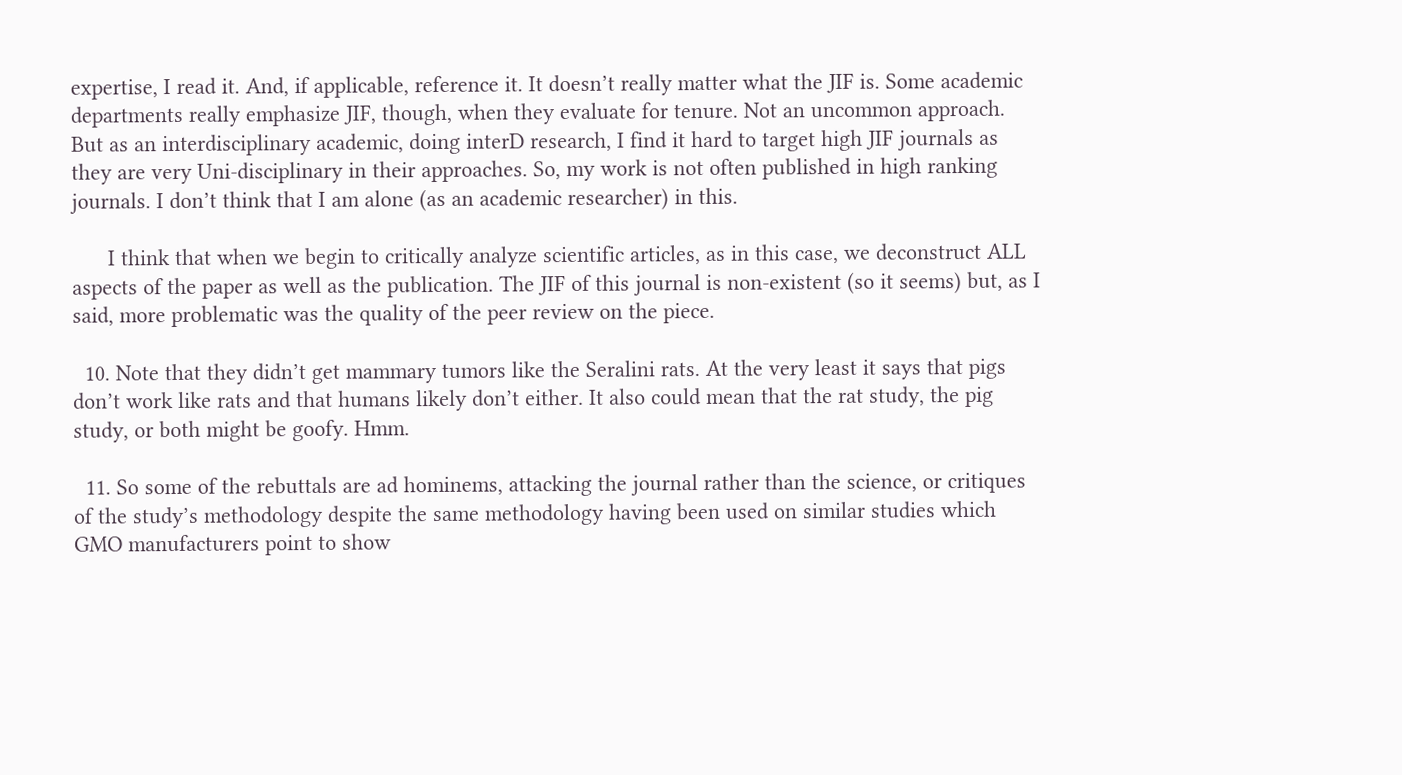expertise, I read it. And, if applicable, reference it. It doesn’t really matter what the JIF is. Some academic departments really emphasize JIF, though, when they evaluate for tenure. Not an uncommon approach. But as an interdisciplinary academic, doing interD research, I find it hard to target high JIF journals as they are very Uni-disciplinary in their approaches. So, my work is not often published in high ranking journals. I don’t think that I am alone (as an academic researcher) in this.

      I think that when we begin to critically analyze scientific articles, as in this case, we deconstruct ALL aspects of the paper as well as the publication. The JIF of this journal is non-existent (so it seems) but, as I said, more problematic was the quality of the peer review on the piece.

  10. Note that they didn’t get mammary tumors like the Seralini rats. At the very least it says that pigs don’t work like rats and that humans likely don’t either. It also could mean that the rat study, the pig study, or both might be goofy. Hmm.

  11. So some of the rebuttals are ad hominems, attacking the journal rather than the science, or critiques of the study’s methodology despite the same methodology having been used on similar studies which GMO manufacturers point to show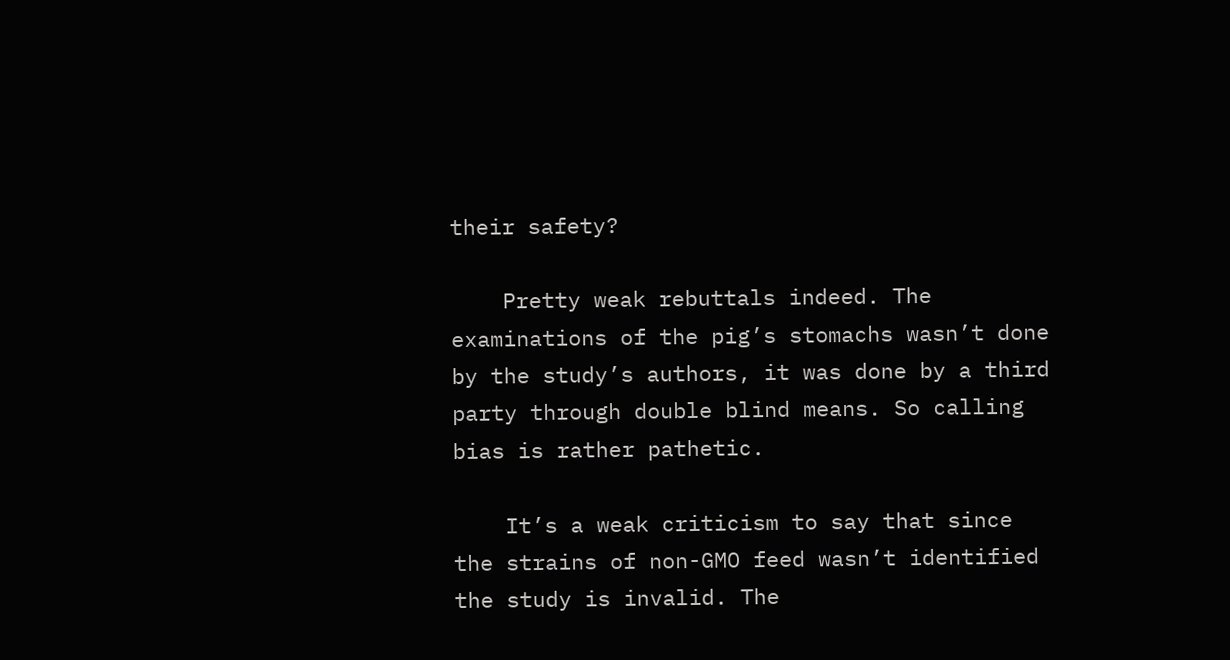their safety?

    Pretty weak rebuttals indeed. The examinations of the pig’s stomachs wasn’t done by the study’s authors, it was done by a third party through double blind means. So calling bias is rather pathetic.

    It’s a weak criticism to say that since the strains of non-GMO feed wasn’t identified the study is invalid. The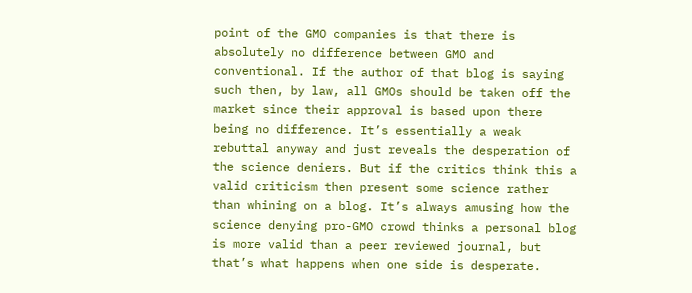point of the GMO companies is that there is absolutely no difference between GMO and conventional. If the author of that blog is saying such then, by law, all GMOs should be taken off the market since their approval is based upon there being no difference. It’s essentially a weak rebuttal anyway and just reveals the desperation of the science deniers. But if the critics think this a valid criticism then present some science rather than whining on a blog. It’s always amusing how the science denying pro-GMO crowd thinks a personal blog is more valid than a peer reviewed journal, but that’s what happens when one side is desperate.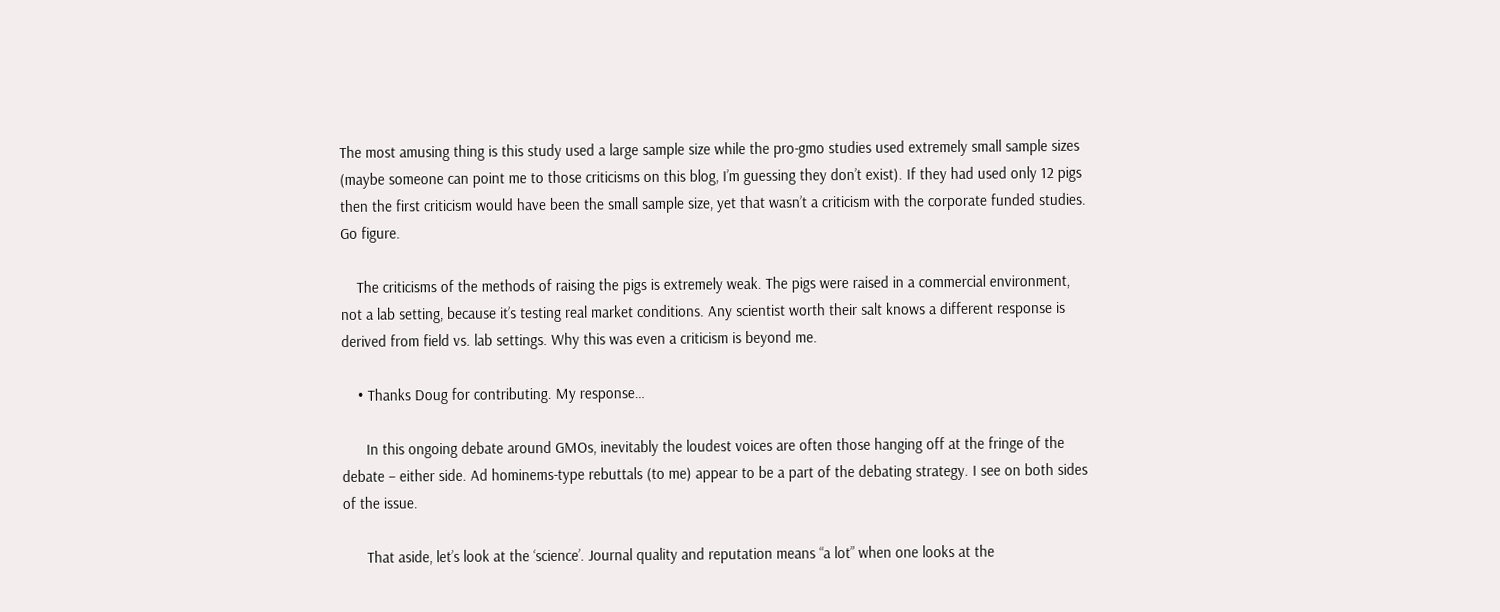The most amusing thing is this study used a large sample size while the pro-gmo studies used extremely small sample sizes (maybe someone can point me to those criticisms on this blog, I’m guessing they don’t exist). If they had used only 12 pigs then the first criticism would have been the small sample size, yet that wasn’t a criticism with the corporate funded studies. Go figure.

    The criticisms of the methods of raising the pigs is extremely weak. The pigs were raised in a commercial environment, not a lab setting, because it’s testing real market conditions. Any scientist worth their salt knows a different response is derived from field vs. lab settings. Why this was even a criticism is beyond me.

    • Thanks Doug for contributing. My response…

      In this ongoing debate around GMOs, inevitably the loudest voices are often those hanging off at the fringe of the debate – either side. Ad hominems-type rebuttals (to me) appear to be a part of the debating strategy. I see on both sides of the issue.

      That aside, let’s look at the ‘science’. Journal quality and reputation means “a lot” when one looks at the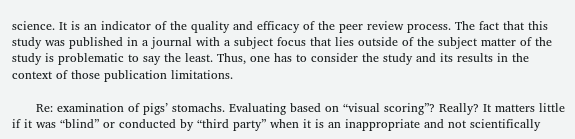science. It is an indicator of the quality and efficacy of the peer review process. The fact that this study was published in a journal with a subject focus that lies outside of the subject matter of the study is problematic to say the least. Thus, one has to consider the study and its results in the context of those publication limitations.

      Re: examination of pigs’ stomachs. Evaluating based on “visual scoring”? Really? It matters little if it was “blind” or conducted by “third party” when it is an inappropriate and not scientifically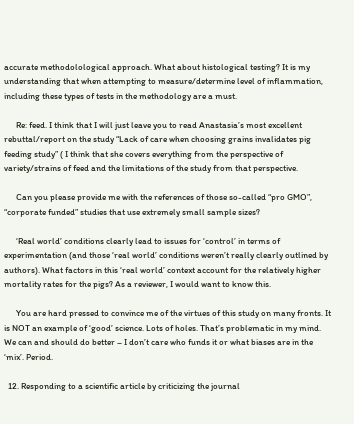accurate methodolological approach. What about histological testing? It is my understanding that when attempting to measure/determine level of inflammation, including these types of tests in the methodology are a must.

      Re: feed. I think that I will just leave you to read Anastasia’s most excellent rebuttal/report on the study “Lack of care when choosing grains invalidates pig feeding study” ( I think that she covers everything from the perspective of variety/strains of feed and the limitations of the study from that perspective.

      Can you please provide me with the references of those so-called “pro GMO”, “corporate funded” studies that use extremely small sample sizes?

      ‘Real world’ conditions clearly lead to issues for ‘control’ in terms of experimentation (and those ‘real world’ conditions weren’t really clearly outlined by authors). What factors in this ‘real world’ context account for the relatively higher mortality rates for the pigs? As a reviewer, I would want to know this.

      You are hard pressed to convince me of the virtues of this study on many fronts. It is NOT an example of ‘good’ science. Lots of holes. That’s problematic in my mind. We can and should do better – I don’t care who funds it or what biases are in the ‘mix’. Period.

  12. Responding to a scientific article by criticizing the journal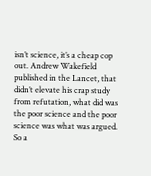isn’t science, it’s a cheap cop out. Andrew Wakefield published in the Lancet, that didn’t elevate his crap study from refutation, what did was the poor science and the poor science was what was argued. So a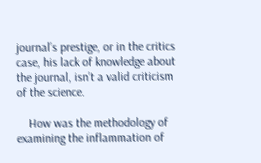journal’s prestige, or in the critics case, his lack of knowledge about the journal, isn’t a valid criticism of the science.

    How was the methodology of examining the inflammation of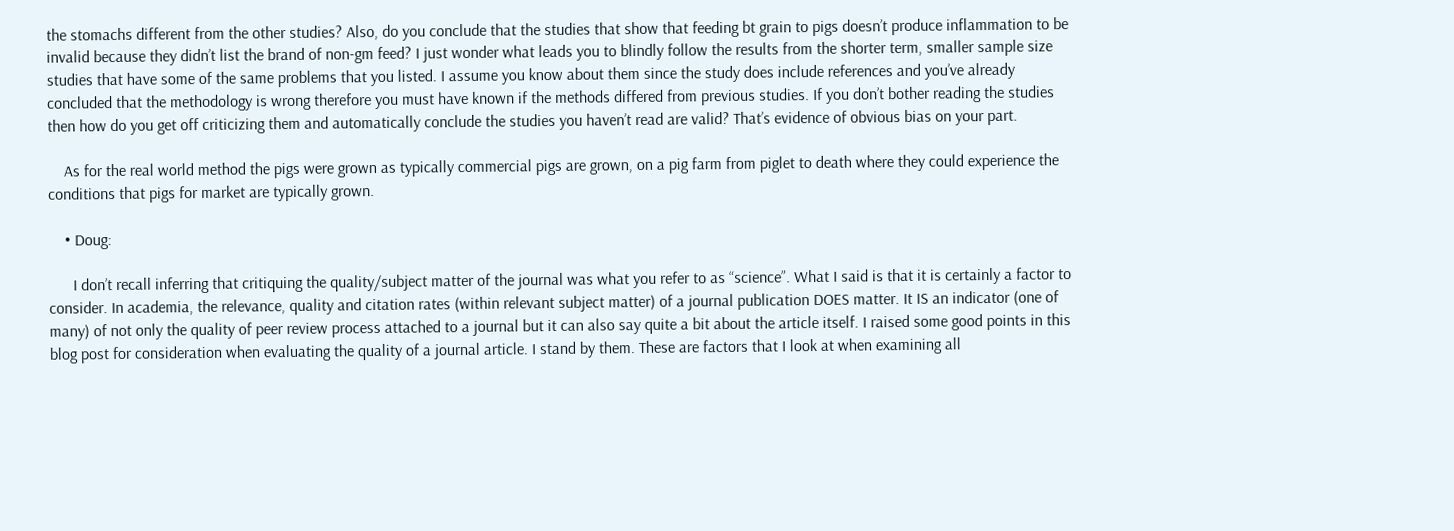the stomachs different from the other studies? Also, do you conclude that the studies that show that feeding bt grain to pigs doesn’t produce inflammation to be invalid because they didn’t list the brand of non-gm feed? I just wonder what leads you to blindly follow the results from the shorter term, smaller sample size studies that have some of the same problems that you listed. I assume you know about them since the study does include references and you’ve already concluded that the methodology is wrong therefore you must have known if the methods differed from previous studies. If you don’t bother reading the studies then how do you get off criticizing them and automatically conclude the studies you haven’t read are valid? That’s evidence of obvious bias on your part.

    As for the real world method the pigs were grown as typically commercial pigs are grown, on a pig farm from piglet to death where they could experience the conditions that pigs for market are typically grown.

    • Doug:

      I don’t recall inferring that critiquing the quality/subject matter of the journal was what you refer to as “science”. What I said is that it is certainly a factor to consider. In academia, the relevance, quality and citation rates (within relevant subject matter) of a journal publication DOES matter. It IS an indicator (one of many) of not only the quality of peer review process attached to a journal but it can also say quite a bit about the article itself. I raised some good points in this blog post for consideration when evaluating the quality of a journal article. I stand by them. These are factors that I look at when examining all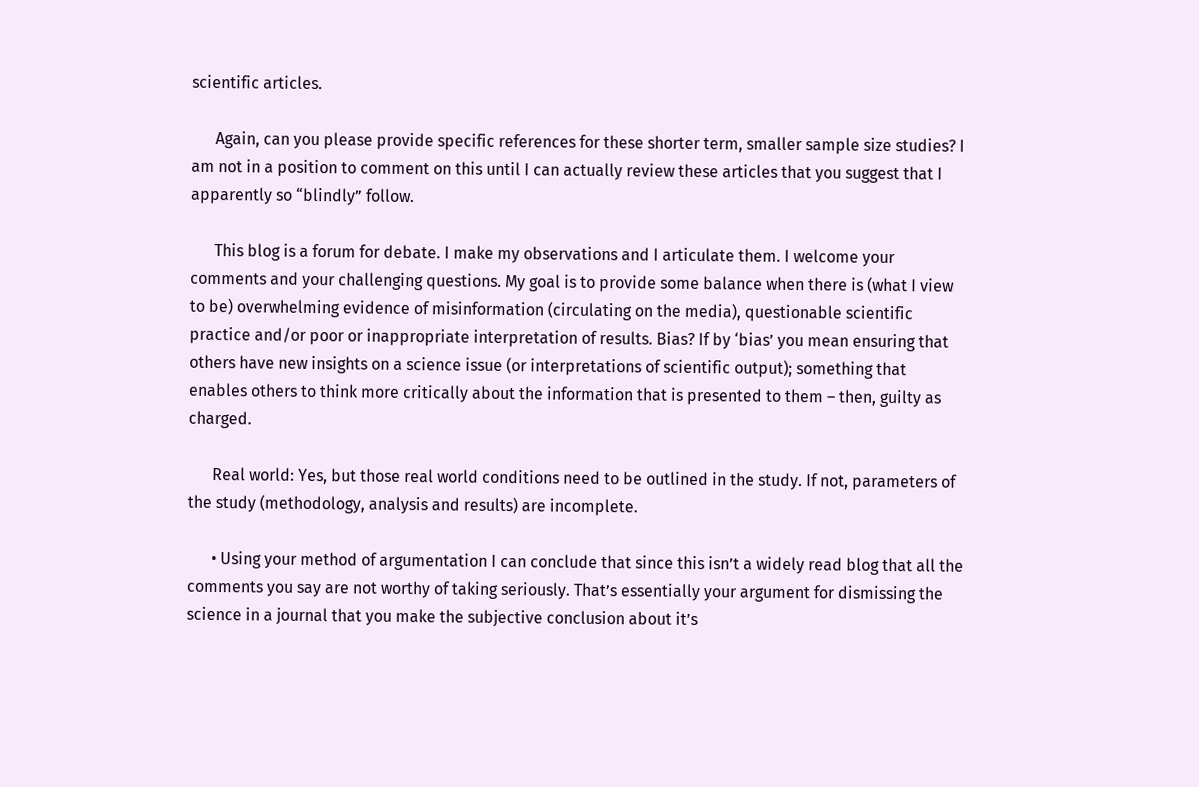scientific articles.

      Again, can you please provide specific references for these shorter term, smaller sample size studies? I am not in a position to comment on this until I can actually review these articles that you suggest that I apparently so “blindly” follow.

      This blog is a forum for debate. I make my observations and I articulate them. I welcome your comments and your challenging questions. My goal is to provide some balance when there is (what I view to be) overwhelming evidence of misinformation (circulating on the media), questionable scientific practice and/or poor or inappropriate interpretation of results. Bias? If by ‘bias’ you mean ensuring that others have new insights on a science issue (or interpretations of scientific output); something that enables others to think more critically about the information that is presented to them – then, guilty as charged.

      Real world: Yes, but those real world conditions need to be outlined in the study. If not, parameters of the study (methodology, analysis and results) are incomplete.

      • Using your method of argumentation I can conclude that since this isn’t a widely read blog that all the comments you say are not worthy of taking seriously. That’s essentially your argument for dismissing the science in a journal that you make the subjective conclusion about it’s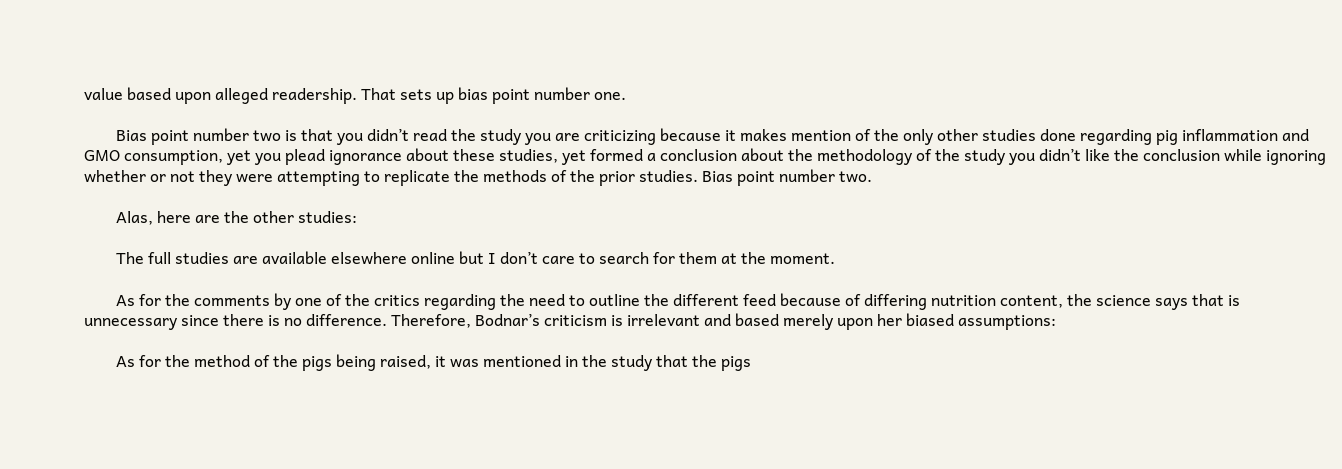value based upon alleged readership. That sets up bias point number one.

        Bias point number two is that you didn’t read the study you are criticizing because it makes mention of the only other studies done regarding pig inflammation and GMO consumption, yet you plead ignorance about these studies, yet formed a conclusion about the methodology of the study you didn’t like the conclusion while ignoring whether or not they were attempting to replicate the methods of the prior studies. Bias point number two.

        Alas, here are the other studies:

        The full studies are available elsewhere online but I don’t care to search for them at the moment.

        As for the comments by one of the critics regarding the need to outline the different feed because of differing nutrition content, the science says that is unnecessary since there is no difference. Therefore, Bodnar’s criticism is irrelevant and based merely upon her biased assumptions:

        As for the method of the pigs being raised, it was mentioned in the study that the pigs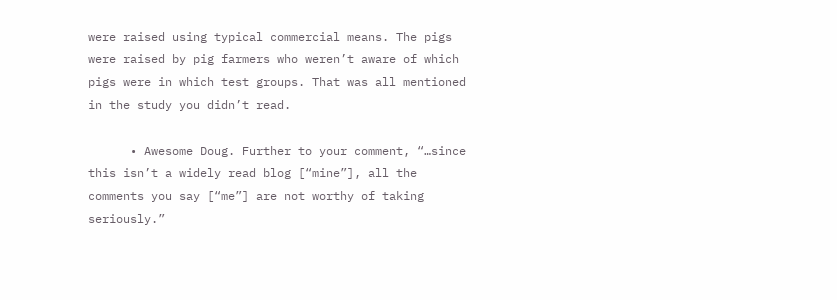were raised using typical commercial means. The pigs were raised by pig farmers who weren’t aware of which pigs were in which test groups. That was all mentioned in the study you didn’t read.

      • Awesome Doug. Further to your comment, “…since this isn’t a widely read blog [“mine”], all the comments you say [“me”] are not worthy of taking seriously.”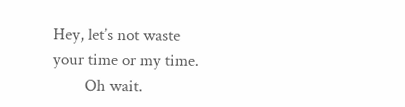Hey, let’s not waste your time or my time.
        Oh wait.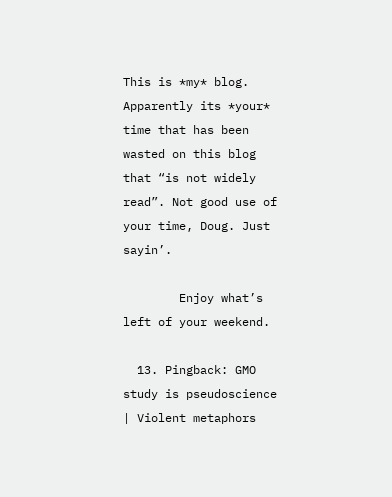This is *my* blog. Apparently its *your* time that has been wasted on this blog that “is not widely read”. Not good use of your time, Doug. Just sayin’.

        Enjoy what’s left of your weekend.

  13. Pingback: GMO study is pseudoscience | Violent metaphors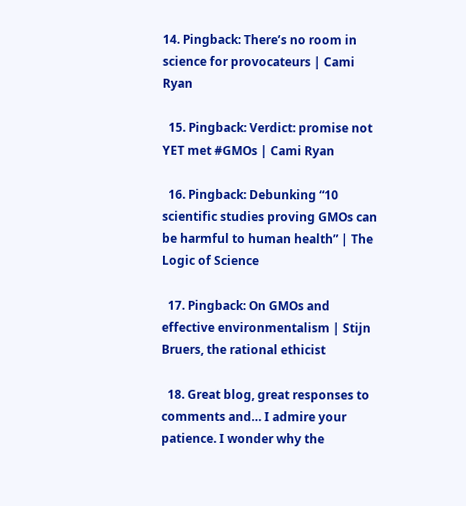14. Pingback: There’s no room in science for provocateurs | Cami Ryan

  15. Pingback: Verdict: promise not YET met #GMOs | Cami Ryan

  16. Pingback: Debunking “10 scientific studies proving GMOs can be harmful to human health” | The Logic of Science

  17. Pingback: On GMOs and effective environmentalism | Stijn Bruers, the rational ethicist

  18. Great blog, great responses to comments and… I admire your patience. I wonder why the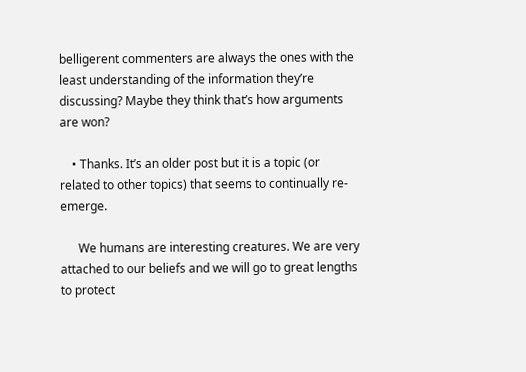belligerent commenters are always the ones with the least understanding of the information they’re discussing? Maybe they think that’s how arguments are won?

    • Thanks. It’s an older post but it is a topic (or related to other topics) that seems to continually re-emerge.

      We humans are interesting creatures. We are very attached to our beliefs and we will go to great lengths to protect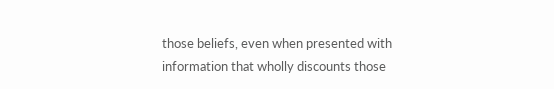those beliefs, even when presented with information that wholly discounts those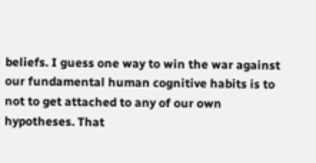beliefs. I guess one way to win the war against our fundamental human cognitive habits is to not to get attached to any of our own hypotheses. That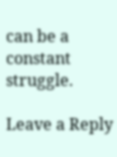can be a constant struggle.

Leave a Reply